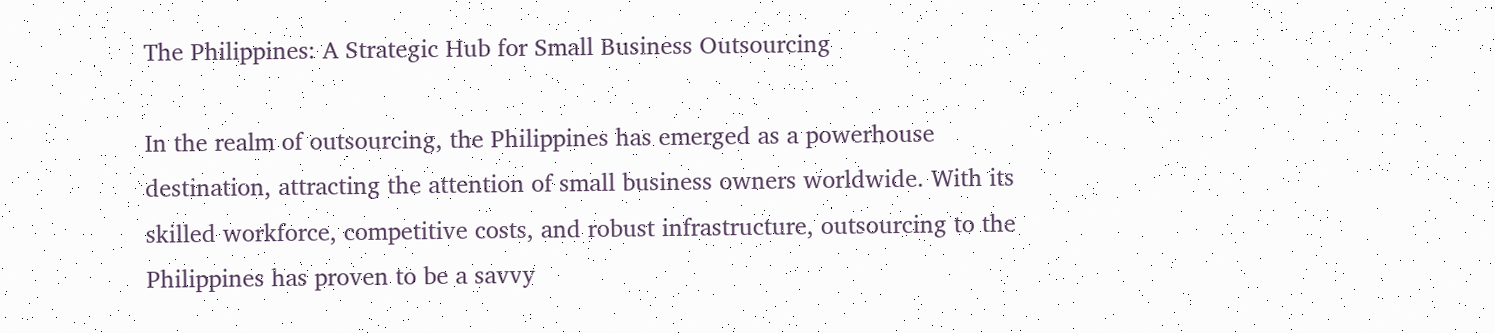The Philippines: A Strategic Hub for Small Business Outsourcing

In the realm of outsourcing, the Philippines has emerged as a powerhouse destination, attracting the attention of small business owners worldwide. With its skilled workforce, competitive costs, and robust infrastructure, outsourcing to the Philippines has proven to be a savvy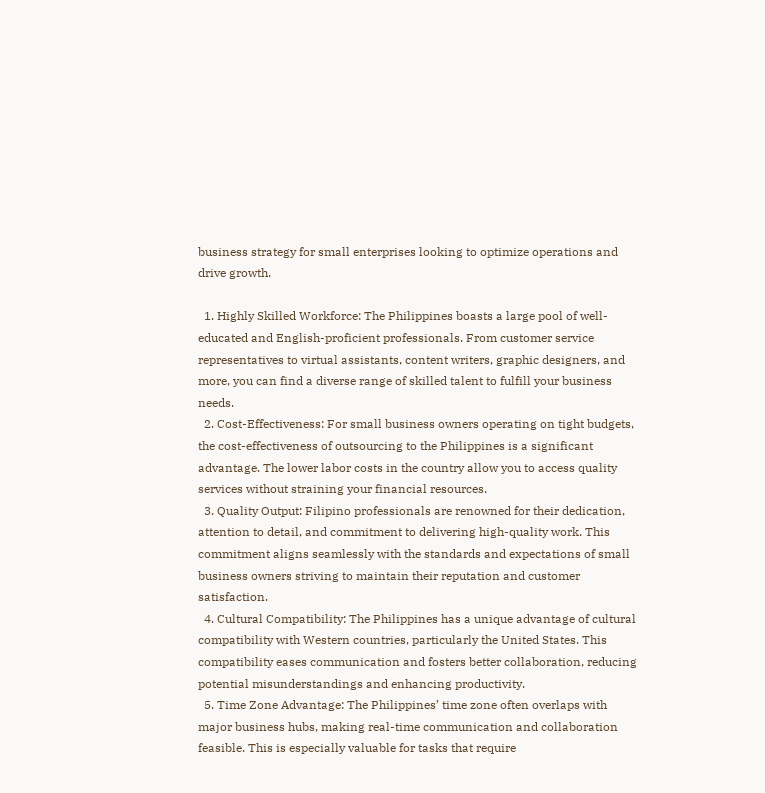business strategy for small enterprises looking to optimize operations and drive growth.

  1. Highly Skilled Workforce: The Philippines boasts a large pool of well-educated and English-proficient professionals. From customer service representatives to virtual assistants, content writers, graphic designers, and more, you can find a diverse range of skilled talent to fulfill your business needs.
  2. Cost-Effectiveness: For small business owners operating on tight budgets, the cost-effectiveness of outsourcing to the Philippines is a significant advantage. The lower labor costs in the country allow you to access quality services without straining your financial resources.
  3. Quality Output: Filipino professionals are renowned for their dedication, attention to detail, and commitment to delivering high-quality work. This commitment aligns seamlessly with the standards and expectations of small business owners striving to maintain their reputation and customer satisfaction.
  4. Cultural Compatibility: The Philippines has a unique advantage of cultural compatibility with Western countries, particularly the United States. This compatibility eases communication and fosters better collaboration, reducing potential misunderstandings and enhancing productivity.
  5. Time Zone Advantage: The Philippines’ time zone often overlaps with major business hubs, making real-time communication and collaboration feasible. This is especially valuable for tasks that require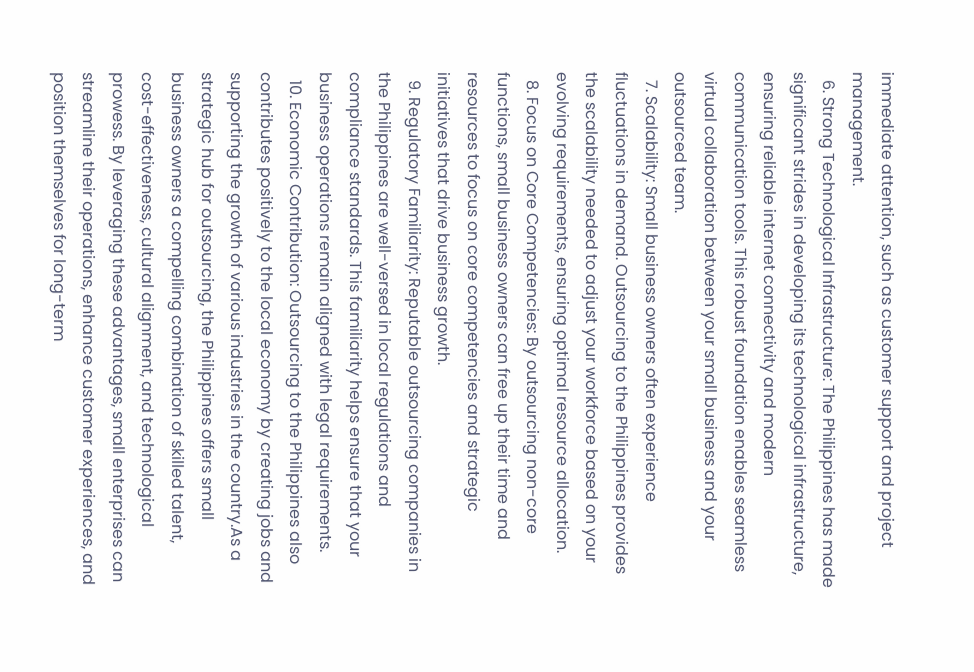immediate attention, such as customer support and project management.
  6. Strong Technological Infrastructure: The Philippines has made significant strides in developing its technological infrastructure, ensuring reliable internet connectivity and modern communication tools. This robust foundation enables seamless virtual collaboration between your small business and your outsourced team.
  7. Scalability: Small business owners often experience fluctuations in demand. Outsourcing to the Philippines provides the scalability needed to adjust your workforce based on your evolving requirements, ensuring optimal resource allocation.
  8. Focus on Core Competencies: By outsourcing non-core functions, small business owners can free up their time and resources to focus on core competencies and strategic initiatives that drive business growth.
  9. Regulatory Familiarity: Reputable outsourcing companies in the Philippines are well-versed in local regulations and compliance standards. This familiarity helps ensure that your business operations remain aligned with legal requirements.
  10. Economic Contribution: Outsourcing to the Philippines also contributes positively to the local economy by creating jobs and supporting the growth of various industries in the country.As a strategic hub for outsourcing, the Philippines offers small business owners a compelling combination of skilled talent, cost-effectiveness, cultural alignment, and technological prowess. By leveraging these advantages, small enterprises can streamline their operations, enhance customer experiences, and position themselves for long-term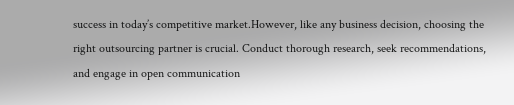success in today’s competitive market.However, like any business decision, choosing the right outsourcing partner is crucial. Conduct thorough research, seek recommendations, and engage in open communication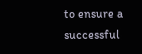to ensure a successful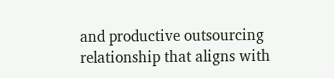and productive outsourcing relationship that aligns with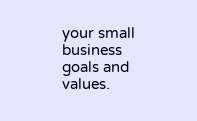your small business goals and values.